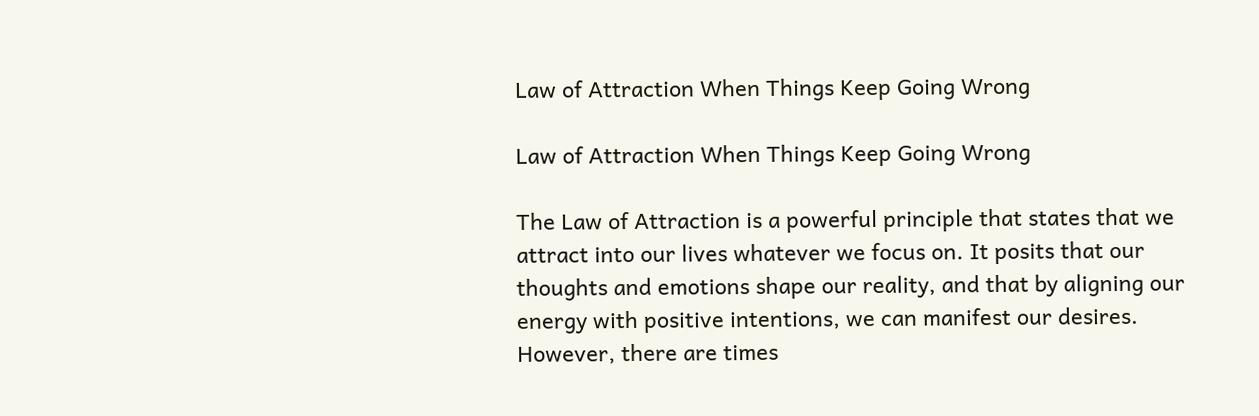Law of Attraction When Things Keep Going Wrong

Law of Attraction When Things Keep Going Wrong

The Law of Attraction is a powerful principle that states that we attract into our lives whatever we focus on. It posits that our thoughts and emotions shape our reality, and that by aligning our energy with positive intentions, we can manifest our desires. However, there are times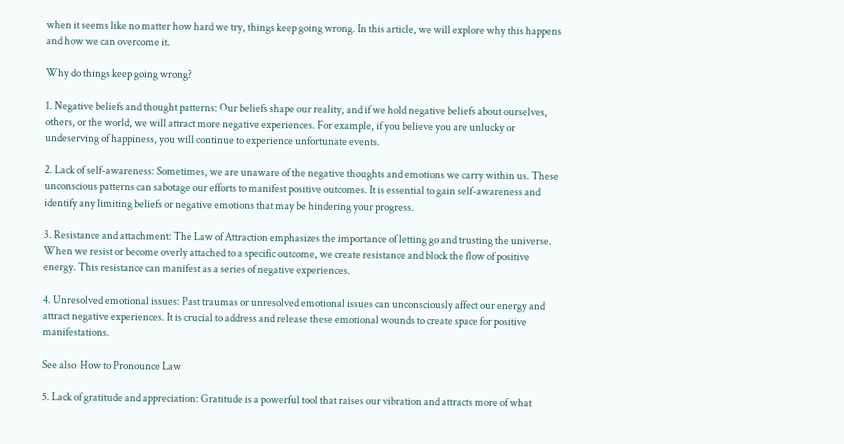when it seems like no matter how hard we try, things keep going wrong. In this article, we will explore why this happens and how we can overcome it.

Why do things keep going wrong?

1. Negative beliefs and thought patterns: Our beliefs shape our reality, and if we hold negative beliefs about ourselves, others, or the world, we will attract more negative experiences. For example, if you believe you are unlucky or undeserving of happiness, you will continue to experience unfortunate events.

2. Lack of self-awareness: Sometimes, we are unaware of the negative thoughts and emotions we carry within us. These unconscious patterns can sabotage our efforts to manifest positive outcomes. It is essential to gain self-awareness and identify any limiting beliefs or negative emotions that may be hindering your progress.

3. Resistance and attachment: The Law of Attraction emphasizes the importance of letting go and trusting the universe. When we resist or become overly attached to a specific outcome, we create resistance and block the flow of positive energy. This resistance can manifest as a series of negative experiences.

4. Unresolved emotional issues: Past traumas or unresolved emotional issues can unconsciously affect our energy and attract negative experiences. It is crucial to address and release these emotional wounds to create space for positive manifestations.

See also  How to Pronounce Law

5. Lack of gratitude and appreciation: Gratitude is a powerful tool that raises our vibration and attracts more of what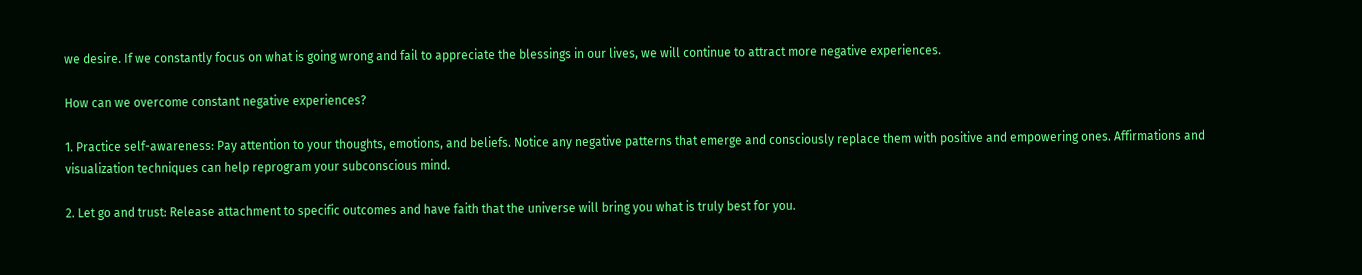we desire. If we constantly focus on what is going wrong and fail to appreciate the blessings in our lives, we will continue to attract more negative experiences.

How can we overcome constant negative experiences?

1. Practice self-awareness: Pay attention to your thoughts, emotions, and beliefs. Notice any negative patterns that emerge and consciously replace them with positive and empowering ones. Affirmations and visualization techniques can help reprogram your subconscious mind.

2. Let go and trust: Release attachment to specific outcomes and have faith that the universe will bring you what is truly best for you.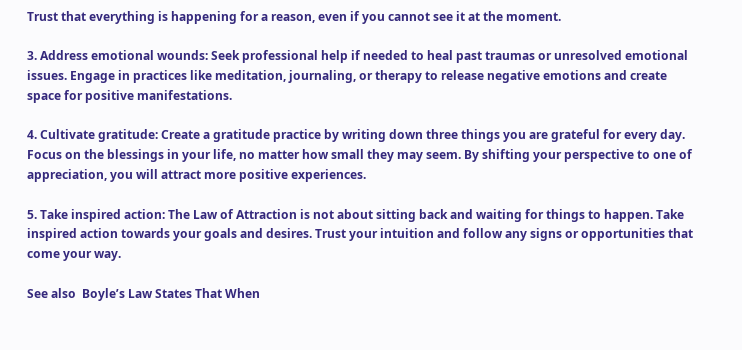Trust that everything is happening for a reason, even if you cannot see it at the moment.

3. Address emotional wounds: Seek professional help if needed to heal past traumas or unresolved emotional issues. Engage in practices like meditation, journaling, or therapy to release negative emotions and create space for positive manifestations.

4. Cultivate gratitude: Create a gratitude practice by writing down three things you are grateful for every day. Focus on the blessings in your life, no matter how small they may seem. By shifting your perspective to one of appreciation, you will attract more positive experiences.

5. Take inspired action: The Law of Attraction is not about sitting back and waiting for things to happen. Take inspired action towards your goals and desires. Trust your intuition and follow any signs or opportunities that come your way.

See also  Boyle’s Law States That When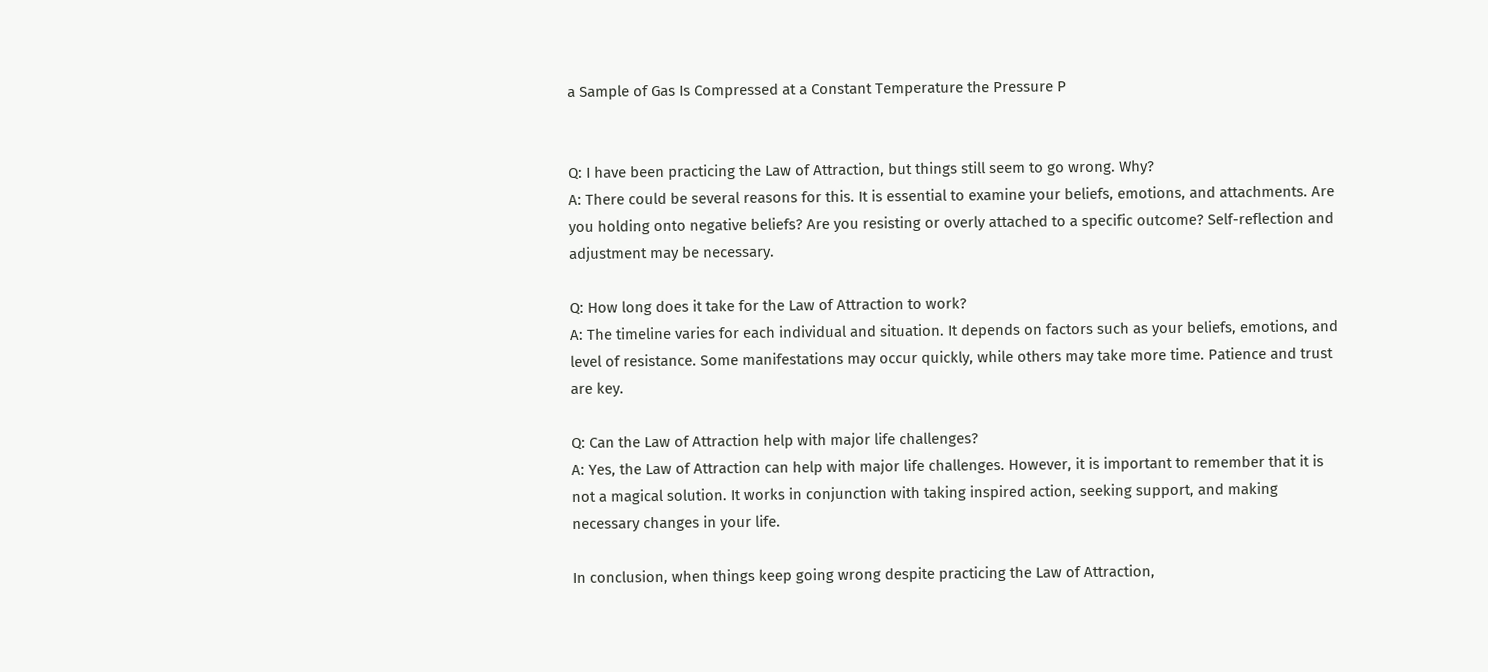a Sample of Gas Is Compressed at a Constant Temperature the Pressure P


Q: I have been practicing the Law of Attraction, but things still seem to go wrong. Why?
A: There could be several reasons for this. It is essential to examine your beliefs, emotions, and attachments. Are you holding onto negative beliefs? Are you resisting or overly attached to a specific outcome? Self-reflection and adjustment may be necessary.

Q: How long does it take for the Law of Attraction to work?
A: The timeline varies for each individual and situation. It depends on factors such as your beliefs, emotions, and level of resistance. Some manifestations may occur quickly, while others may take more time. Patience and trust are key.

Q: Can the Law of Attraction help with major life challenges?
A: Yes, the Law of Attraction can help with major life challenges. However, it is important to remember that it is not a magical solution. It works in conjunction with taking inspired action, seeking support, and making necessary changes in your life.

In conclusion, when things keep going wrong despite practicing the Law of Attraction,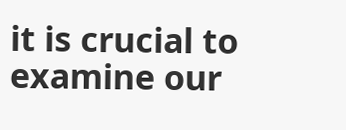it is crucial to examine our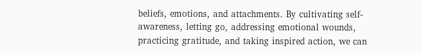beliefs, emotions, and attachments. By cultivating self-awareness, letting go, addressing emotional wounds, practicing gratitude, and taking inspired action, we can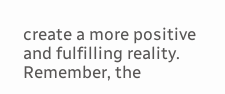create a more positive and fulfilling reality. Remember, the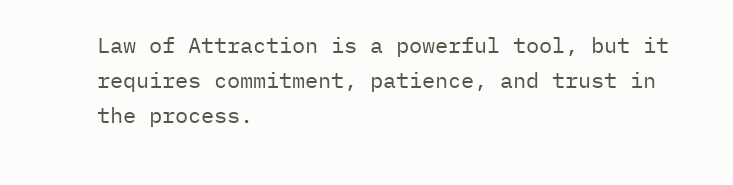Law of Attraction is a powerful tool, but it requires commitment, patience, and trust in the process.